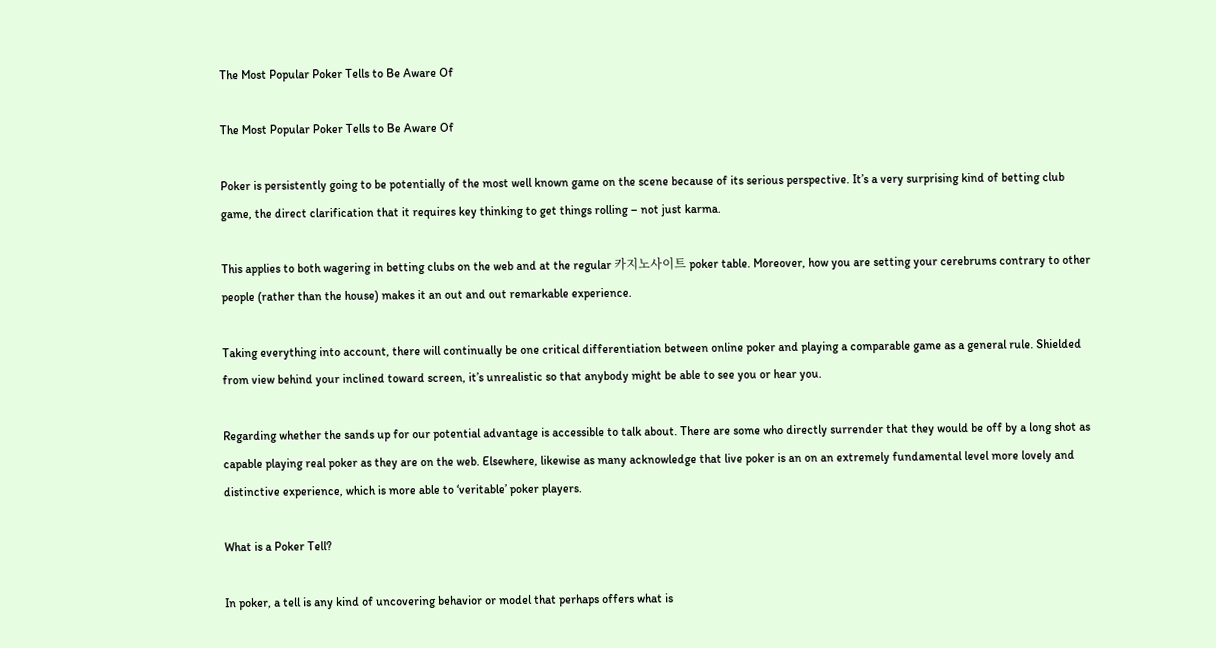The Most Popular Poker Tells to Be Aware Of

The Most Popular Poker Tells to Be Aware Of

Poker is persistently going to be potentially of the most well known game on the scene because of its serious perspective. It’s a very surprising kind of betting club game, the direct clarification that it requires key thinking to get things rolling – not just karma.

This applies to both wagering in betting clubs on the web and at the regular 카지노사이트 poker table. Moreover, how you are setting your cerebrums contrary to other people (rather than the house) makes it an out and out remarkable experience.

Taking everything into account, there will continually be one critical differentiation between online poker and playing a comparable game as a general rule. Shielded from view behind your inclined toward screen, it’s unrealistic so that anybody might be able to see you or hear you.

Regarding whether the sands up for our potential advantage is accessible to talk about. There are some who directly surrender that they would be off by a long shot as capable playing real poker as they are on the web. Elsewhere, likewise as many acknowledge that live poker is an on an extremely fundamental level more lovely and distinctive experience, which is more able to ‘veritable’ poker players.

What is a Poker Tell?

In poker, a tell is any kind of uncovering behavior or model that perhaps offers what is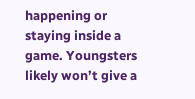happening or staying inside a game. Youngsters likely won’t give a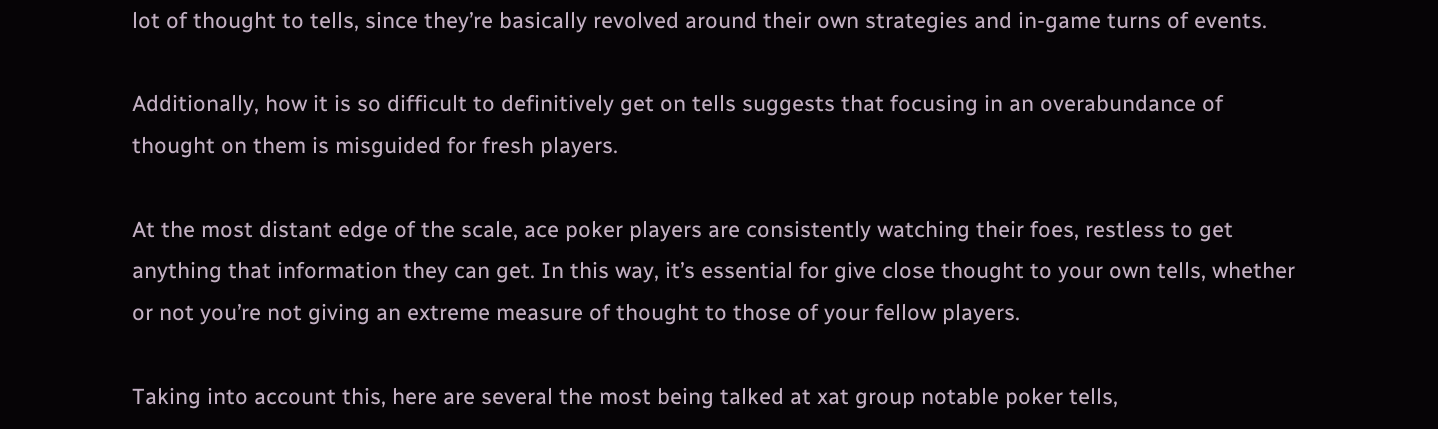lot of thought to tells, since they’re basically revolved around their own strategies and in-game turns of events.

Additionally, how it is so difficult to definitively get on tells suggests that focusing in an overabundance of thought on them is misguided for fresh players.

At the most distant edge of the scale, ace poker players are consistently watching their foes, restless to get anything that information they can get. In this way, it’s essential for give close thought to your own tells, whether or not you’re not giving an extreme measure of thought to those of your fellow players.

Taking into account this, here are several the most being talked at xat group notable poker tells,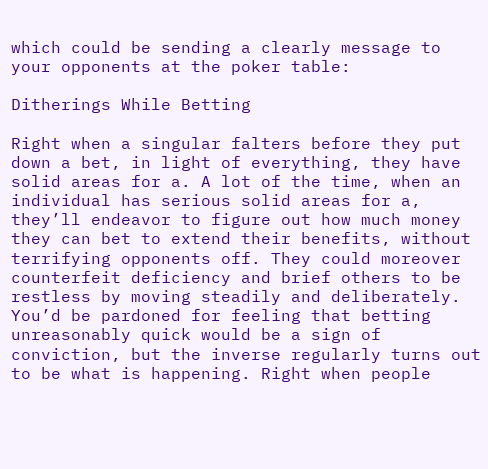which could be sending a clearly message to your opponents at the poker table:

Ditherings While Betting

Right when a singular falters before they put down a bet, in light of everything, they have solid areas for a. A lot of the time, when an individual has serious solid areas for a, they’ll endeavor to figure out how much money they can bet to extend their benefits, without terrifying opponents off. They could moreover counterfeit deficiency and brief others to be restless by moving steadily and deliberately. You’d be pardoned for feeling that betting unreasonably quick would be a sign of conviction, but the inverse regularly turns out to be what is happening. Right when people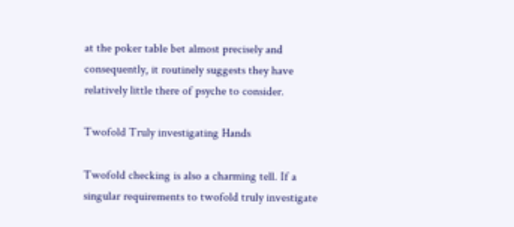at the poker table bet almost precisely and consequently, it routinely suggests they have relatively little there of psyche to consider.

Twofold Truly investigating Hands

Twofold checking is also a charming tell. If a singular requirements to twofold truly investigate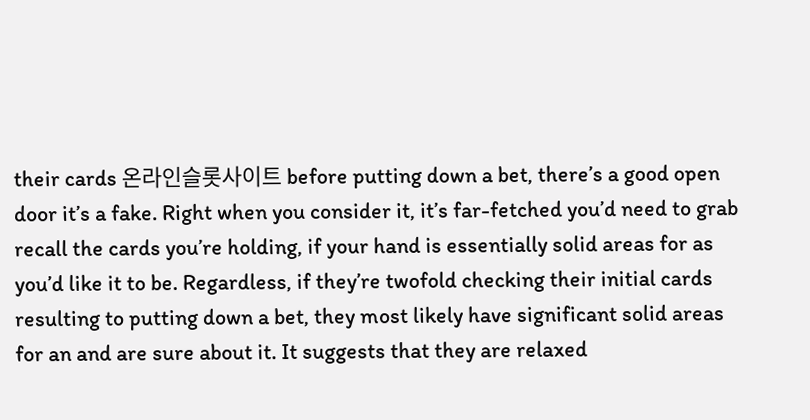their cards 온라인슬롯사이트 before putting down a bet, there’s a good open door it’s a fake. Right when you consider it, it’s far-fetched you’d need to grab recall the cards you’re holding, if your hand is essentially solid areas for as you’d like it to be. Regardless, if they’re twofold checking their initial cards resulting to putting down a bet, they most likely have significant solid areas for an and are sure about it. It suggests that they are relaxed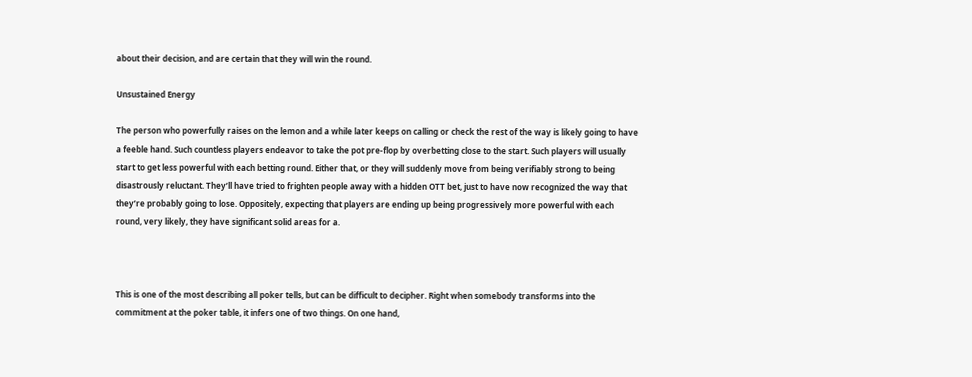about their decision, and are certain that they will win the round.

Unsustained Energy

The person who powerfully raises on the lemon and a while later keeps on calling or check the rest of the way is likely going to have a feeble hand. Such countless players endeavor to take the pot pre-flop by overbetting close to the start. Such players will usually start to get less powerful with each betting round. Either that, or they will suddenly move from being verifiably strong to being disastrously reluctant. They’ll have tried to frighten people away with a hidden OTT bet, just to have now recognized the way that they’re probably going to lose. Oppositely, expecting that players are ending up being progressively more powerful with each round, very likely, they have significant solid areas for a.



This is one of the most describing all poker tells, but can be difficult to decipher. Right when somebody transforms into the commitment at the poker table, it infers one of two things. On one hand,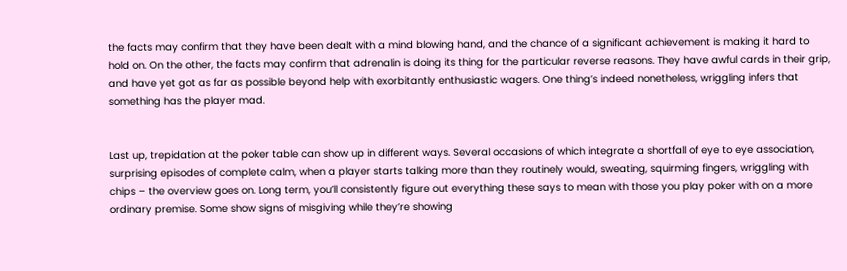the facts may confirm that they have been dealt with a mind blowing hand, and the chance of a significant achievement is making it hard to hold on. On the other, the facts may confirm that adrenalin is doing its thing for the particular reverse reasons. They have awful cards in their grip, and have yet got as far as possible beyond help with exorbitantly enthusiastic wagers. One thing’s indeed nonetheless, wriggling infers that something has the player mad.


Last up, trepidation at the poker table can show up in different ways. Several occasions of which integrate a shortfall of eye to eye association, surprising episodes of complete calm, when a player starts talking more than they routinely would, sweating, squirming fingers, wriggling with chips – the overview goes on. Long term, you’ll consistently figure out everything these says to mean with those you play poker with on a more ordinary premise. Some show signs of misgiving while they’re showing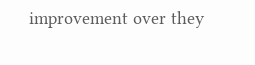improvement over they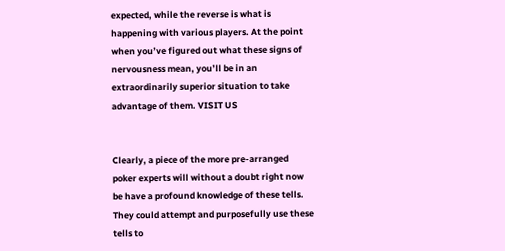expected, while the reverse is what is happening with various players. At the point when you’ve figured out what these signs of nervousness mean, you’ll be in an extraordinarily superior situation to take advantage of them. VISIT US


Clearly, a piece of the more pre-arranged poker experts will without a doubt right now be have a profound knowledge of these tells. They could attempt and purposefully use these tells to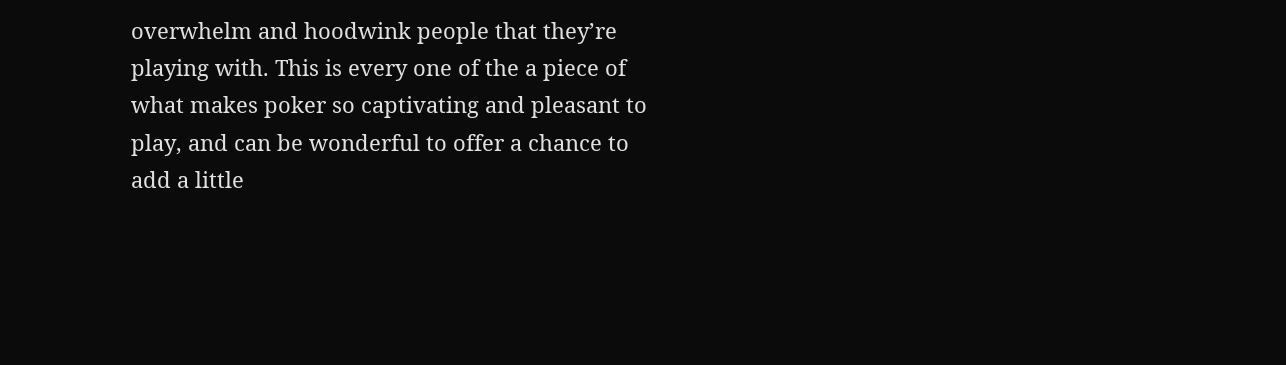overwhelm and hoodwink people that they’re playing with. This is every one of the a piece of what makes poker so captivating and pleasant to play, and can be wonderful to offer a chance to add a little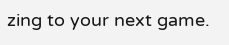zing to your next game.